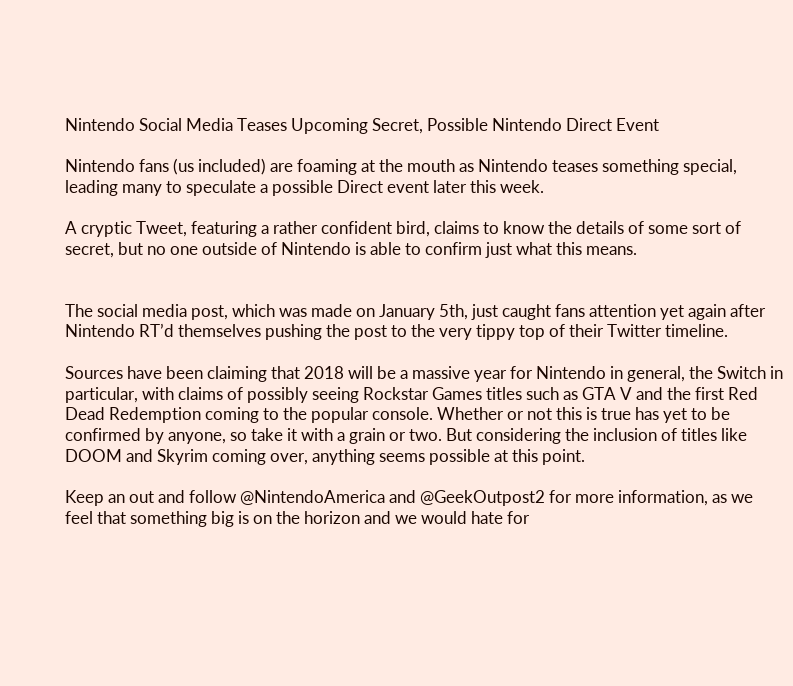Nintendo Social Media Teases Upcoming Secret, Possible Nintendo Direct Event

Nintendo fans (us included) are foaming at the mouth as Nintendo teases something special, leading many to speculate a possible Direct event later this week.

A cryptic Tweet, featuring a rather confident bird, claims to know the details of some sort of secret, but no one outside of Nintendo is able to confirm just what this means.


The social media post, which was made on January 5th, just caught fans attention yet again after Nintendo RT’d themselves pushing the post to the very tippy top of their Twitter timeline.

Sources have been claiming that 2018 will be a massive year for Nintendo in general, the Switch in particular, with claims of possibly seeing Rockstar Games titles such as GTA V and the first Red Dead Redemption coming to the popular console. Whether or not this is true has yet to be confirmed by anyone, so take it with a grain or two. But considering the inclusion of titles like DOOM and Skyrim coming over, anything seems possible at this point.

Keep an out and follow @NintendoAmerica and @GeekOutpost2 for more information, as we feel that something big is on the horizon and we would hate for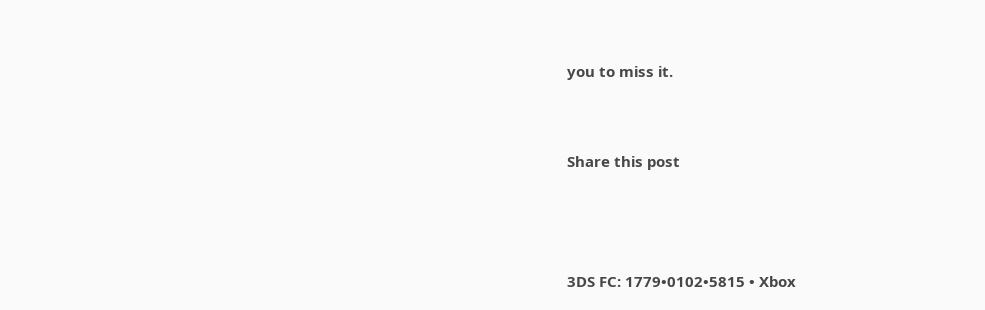you to miss it.


Share this post



3DS FC: 1779•0102•5815 • Xbox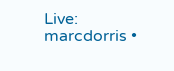Live: marcdorris •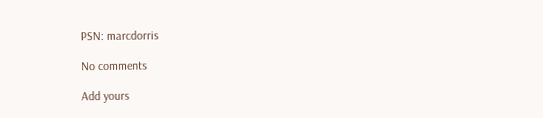PSN: marcdorris

No comments

Add yours